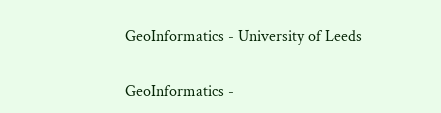GeoInformatics - University of Leeds

GeoInformatics -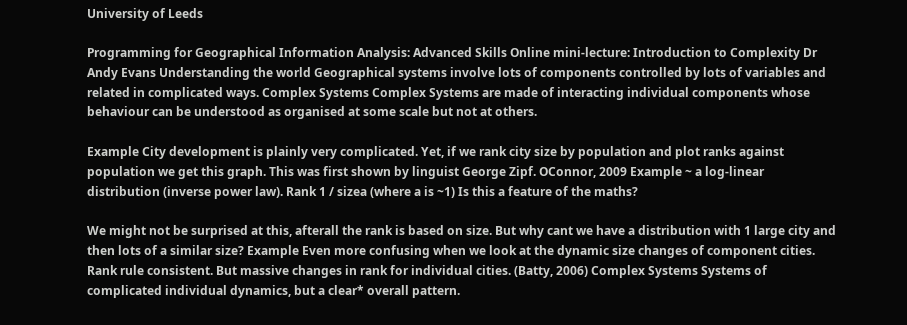University of Leeds

Programming for Geographical Information Analysis: Advanced Skills Online mini-lecture: Introduction to Complexity Dr Andy Evans Understanding the world Geographical systems involve lots of components controlled by lots of variables and related in complicated ways. Complex Systems Complex Systems are made of interacting individual components whose behaviour can be understood as organised at some scale but not at others.

Example City development is plainly very complicated. Yet, if we rank city size by population and plot ranks against population we get this graph. This was first shown by linguist George Zipf. OConnor, 2009 Example ~ a log-linear distribution (inverse power law). Rank 1 / sizea (where a is ~1) Is this a feature of the maths?

We might not be surprised at this, afterall the rank is based on size. But why cant we have a distribution with 1 large city and then lots of a similar size? Example Even more confusing when we look at the dynamic size changes of component cities. Rank rule consistent. But massive changes in rank for individual cities. (Batty, 2006) Complex Systems Systems of complicated individual dynamics, but a clear* overall pattern.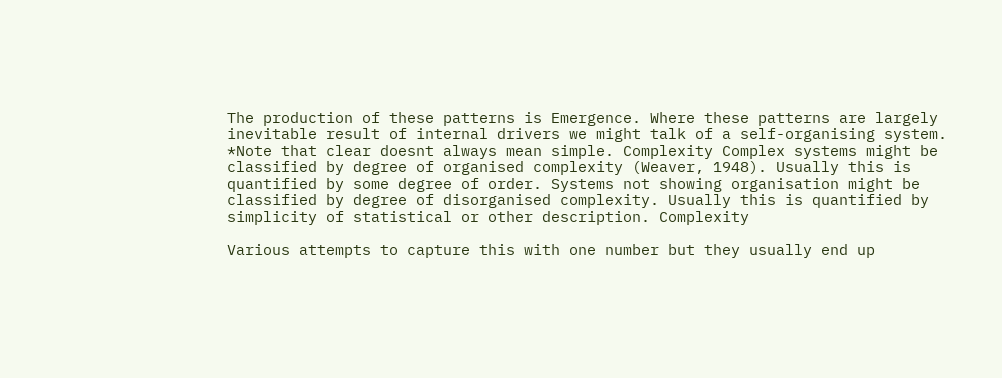The production of these patterns is Emergence. Where these patterns are largely inevitable result of internal drivers we might talk of a self-organising system. *Note that clear doesnt always mean simple. Complexity Complex systems might be classified by degree of organised complexity (Weaver, 1948). Usually this is quantified by some degree of order. Systems not showing organisation might be classified by degree of disorganised complexity. Usually this is quantified by simplicity of statistical or other description. Complexity

Various attempts to capture this with one number but they usually end up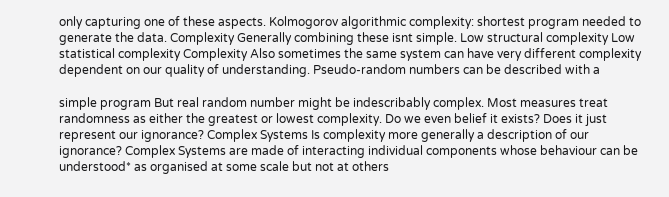only capturing one of these aspects. Kolmogorov algorithmic complexity: shortest program needed to generate the data. Complexity Generally combining these isnt simple. Low structural complexity Low statistical complexity Complexity Also sometimes the same system can have very different complexity dependent on our quality of understanding. Pseudo-random numbers can be described with a

simple program But real random number might be indescribably complex. Most measures treat randomness as either the greatest or lowest complexity. Do we even belief it exists? Does it just represent our ignorance? Complex Systems Is complexity more generally a description of our ignorance? Complex Systems are made of interacting individual components whose behaviour can be understood* as organised at some scale but not at others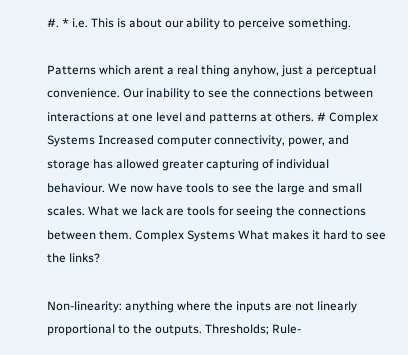#. * i.e. This is about our ability to perceive something.

Patterns which arent a real thing anyhow, just a perceptual convenience. Our inability to see the connections between interactions at one level and patterns at others. # Complex Systems Increased computer connectivity, power, and storage has allowed greater capturing of individual behaviour. We now have tools to see the large and small scales. What we lack are tools for seeing the connections between them. Complex Systems What makes it hard to see the links?

Non-linearity: anything where the inputs are not linearly proportional to the outputs. Thresholds; Rule-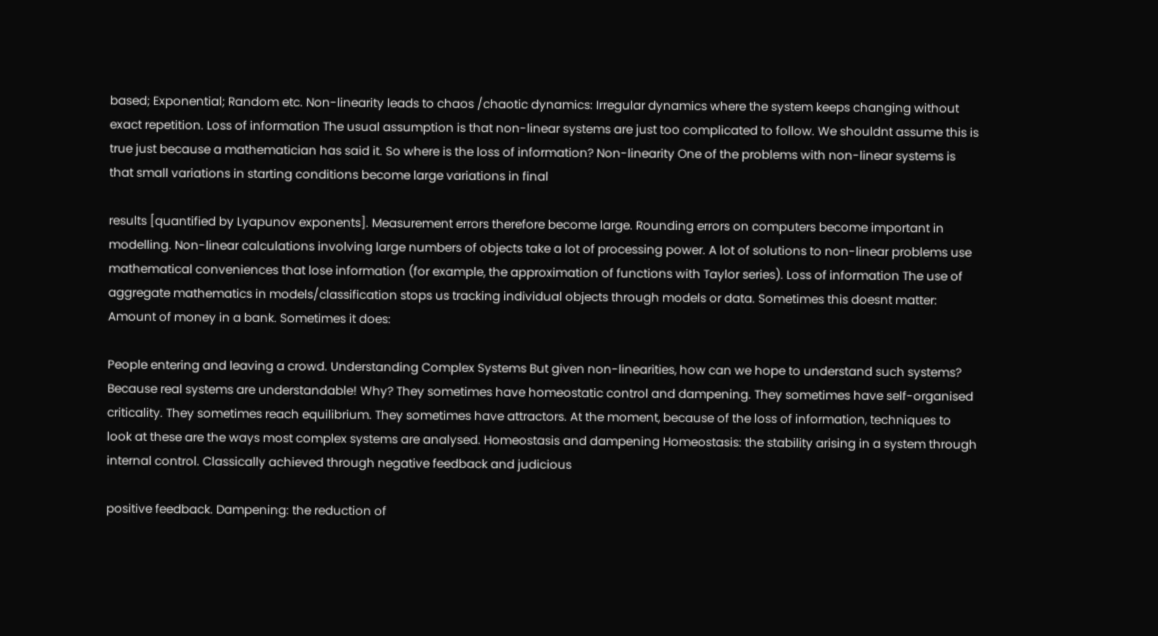based; Exponential; Random etc. Non-linearity leads to chaos /chaotic dynamics: Irregular dynamics where the system keeps changing without exact repetition. Loss of information The usual assumption is that non-linear systems are just too complicated to follow. We shouldnt assume this is true just because a mathematician has said it. So where is the loss of information? Non-linearity One of the problems with non-linear systems is that small variations in starting conditions become large variations in final

results [quantified by Lyapunov exponents]. Measurement errors therefore become large. Rounding errors on computers become important in modelling. Non-linear calculations involving large numbers of objects take a lot of processing power. A lot of solutions to non-linear problems use mathematical conveniences that lose information (for example, the approximation of functions with Taylor series). Loss of information The use of aggregate mathematics in models/classification stops us tracking individual objects through models or data. Sometimes this doesnt matter: Amount of money in a bank. Sometimes it does:

People entering and leaving a crowd. Understanding Complex Systems But given non-linearities, how can we hope to understand such systems? Because real systems are understandable! Why? They sometimes have homeostatic control and dampening. They sometimes have self-organised criticality. They sometimes reach equilibrium. They sometimes have attractors. At the moment, because of the loss of information, techniques to look at these are the ways most complex systems are analysed. Homeostasis and dampening Homeostasis: the stability arising in a system through internal control. Classically achieved through negative feedback and judicious

positive feedback. Dampening: the reduction of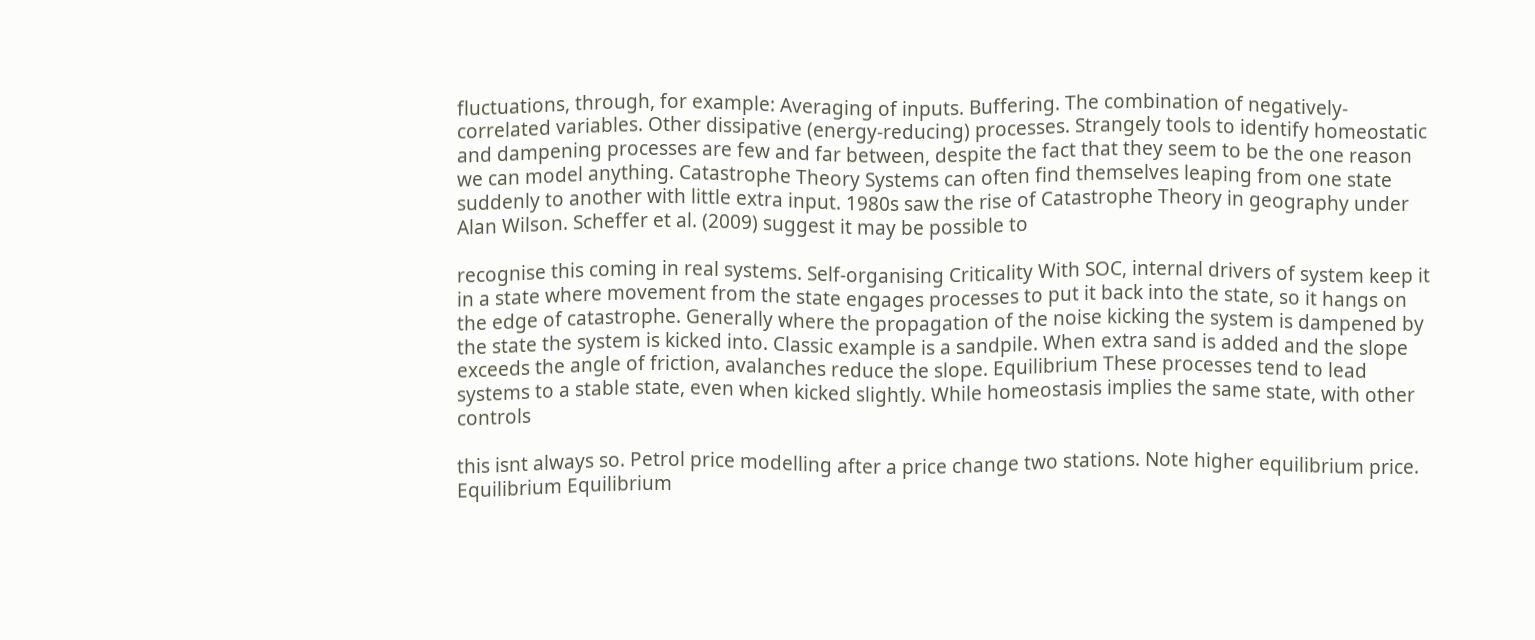fluctuations, through, for example: Averaging of inputs. Buffering. The combination of negatively-correlated variables. Other dissipative (energy-reducing) processes. Strangely tools to identify homeostatic and dampening processes are few and far between, despite the fact that they seem to be the one reason we can model anything. Catastrophe Theory Systems can often find themselves leaping from one state suddenly to another with little extra input. 1980s saw the rise of Catastrophe Theory in geography under Alan Wilson. Scheffer et al. (2009) suggest it may be possible to

recognise this coming in real systems. Self-organising Criticality With SOC, internal drivers of system keep it in a state where movement from the state engages processes to put it back into the state, so it hangs on the edge of catastrophe. Generally where the propagation of the noise kicking the system is dampened by the state the system is kicked into. Classic example is a sandpile. When extra sand is added and the slope exceeds the angle of friction, avalanches reduce the slope. Equilibrium These processes tend to lead systems to a stable state, even when kicked slightly. While homeostasis implies the same state, with other controls

this isnt always so. Petrol price modelling after a price change two stations. Note higher equilibrium price. Equilibrium Equilibrium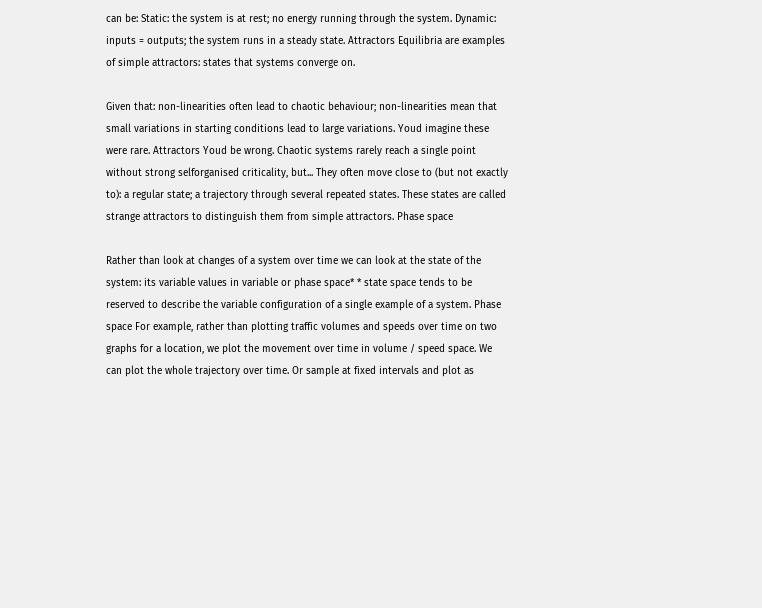can be: Static: the system is at rest; no energy running through the system. Dynamic: inputs = outputs; the system runs in a steady state. Attractors Equilibria are examples of simple attractors: states that systems converge on.

Given that: non-linearities often lead to chaotic behaviour; non-linearities mean that small variations in starting conditions lead to large variations. Youd imagine these were rare. Attractors Youd be wrong. Chaotic systems rarely reach a single point without strong selforganised criticality, but... They often move close to (but not exactly to): a regular state; a trajectory through several repeated states. These states are called strange attractors to distinguish them from simple attractors. Phase space

Rather than look at changes of a system over time we can look at the state of the system: its variable values in variable or phase space* * state space tends to be reserved to describe the variable configuration of a single example of a system. Phase space For example, rather than plotting traffic volumes and speeds over time on two graphs for a location, we plot the movement over time in volume / speed space. We can plot the whole trajectory over time. Or sample at fixed intervals and plot as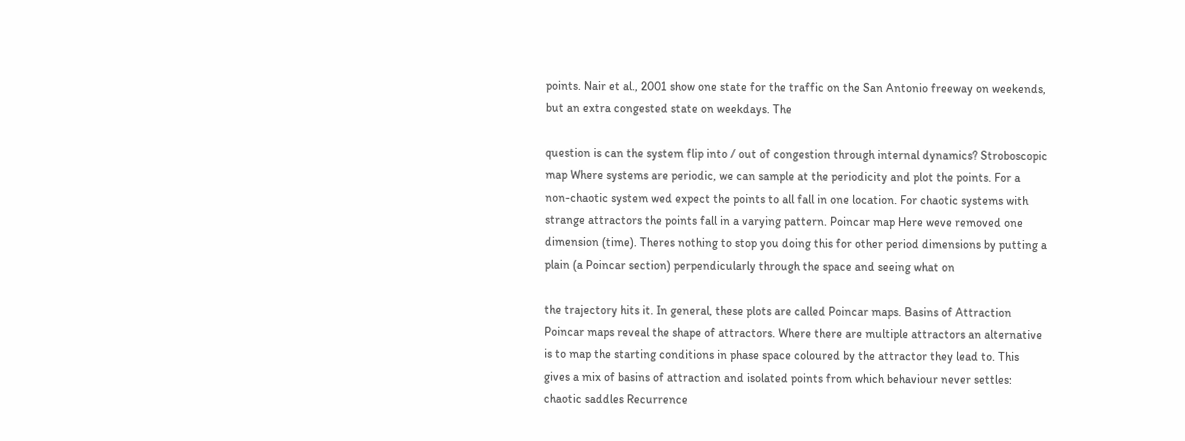points. Nair et al., 2001 show one state for the traffic on the San Antonio freeway on weekends, but an extra congested state on weekdays. The

question is can the system flip into / out of congestion through internal dynamics? Stroboscopic map Where systems are periodic, we can sample at the periodicity and plot the points. For a non-chaotic system wed expect the points to all fall in one location. For chaotic systems with strange attractors the points fall in a varying pattern. Poincar map Here weve removed one dimension (time). Theres nothing to stop you doing this for other period dimensions by putting a plain (a Poincar section) perpendicularly through the space and seeing what on

the trajectory hits it. In general, these plots are called Poincar maps. Basins of Attraction Poincar maps reveal the shape of attractors. Where there are multiple attractors an alternative is to map the starting conditions in phase space coloured by the attractor they lead to. This gives a mix of basins of attraction and isolated points from which behaviour never settles: chaotic saddles Recurrence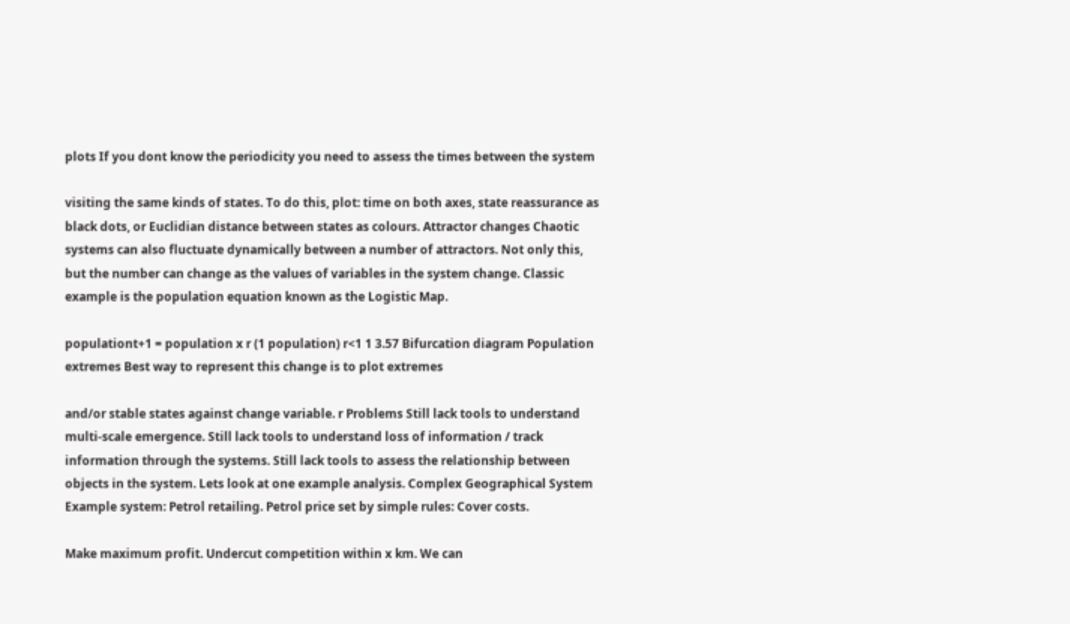plots If you dont know the periodicity you need to assess the times between the system

visiting the same kinds of states. To do this, plot: time on both axes, state reassurance as black dots, or Euclidian distance between states as colours. Attractor changes Chaotic systems can also fluctuate dynamically between a number of attractors. Not only this, but the number can change as the values of variables in the system change. Classic example is the population equation known as the Logistic Map.

populationt+1 = population x r (1 population) r<1 1 3.57 Bifurcation diagram Population extremes Best way to represent this change is to plot extremes

and/or stable states against change variable. r Problems Still lack tools to understand multi-scale emergence. Still lack tools to understand loss of information / track information through the systems. Still lack tools to assess the relationship between objects in the system. Lets look at one example analysis. Complex Geographical System Example system: Petrol retailing. Petrol price set by simple rules: Cover costs.

Make maximum profit. Undercut competition within x km. We can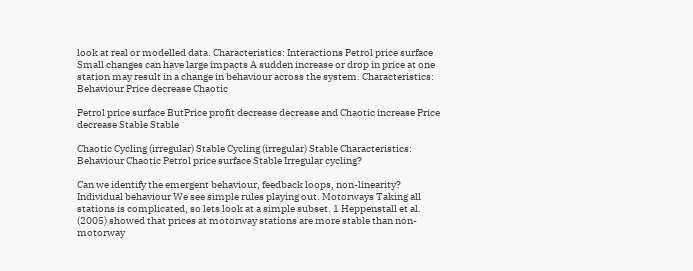look at real or modelled data. Characteristics: Interactions Petrol price surface Small changes can have large impacts A sudden increase or drop in price at one station may result in a change in behaviour across the system. Characteristics: Behaviour Price decrease Chaotic

Petrol price surface ButPrice profit decrease decrease and Chaotic increase Price decrease Stable Stable

Chaotic Cycling (irregular) Stable Cycling (irregular) Stable Characteristics: Behaviour Chaotic Petrol price surface Stable Irregular cycling?

Can we identify the emergent behaviour, feedback loops, non-linearity? Individual behaviour We see simple rules playing out. Motorways Taking all stations is complicated, so lets look at a simple subset. 1 Heppenstall et al. (2005) showed that prices at motorway stations are more stable than non-motorway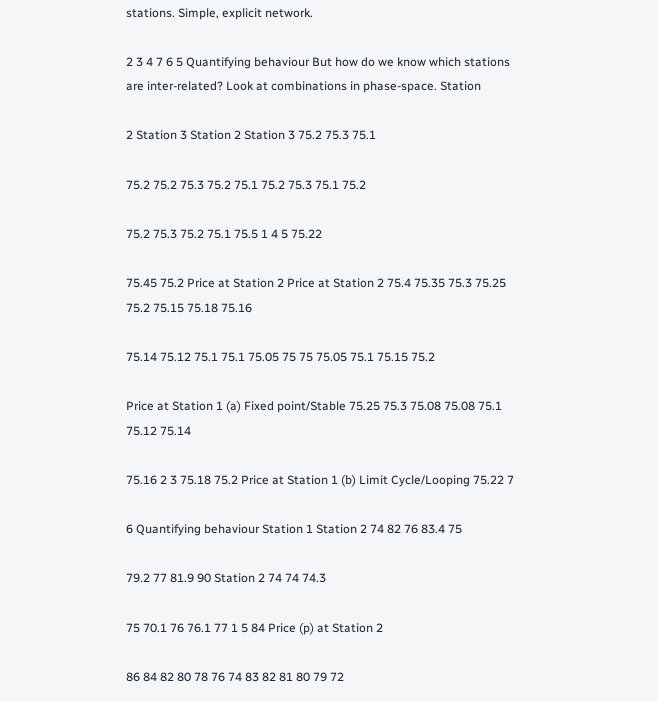stations. Simple, explicit network.

2 3 4 7 6 5 Quantifying behaviour But how do we know which stations are inter-related? Look at combinations in phase-space. Station

2 Station 3 Station 2 Station 3 75.2 75.3 75.1

75.2 75.2 75.3 75.2 75.1 75.2 75.3 75.1 75.2

75.2 75.3 75.2 75.1 75.5 1 4 5 75.22

75.45 75.2 Price at Station 2 Price at Station 2 75.4 75.35 75.3 75.25 75.2 75.15 75.18 75.16

75.14 75.12 75.1 75.1 75.05 75 75 75.05 75.1 75.15 75.2

Price at Station 1 (a) Fixed point/Stable 75.25 75.3 75.08 75.08 75.1 75.12 75.14

75.16 2 3 75.18 75.2 Price at Station 1 (b) Limit Cycle/Looping 75.22 7

6 Quantifying behaviour Station 1 Station 2 74 82 76 83.4 75

79.2 77 81.9 90 Station 2 74 74 74.3

75 70.1 76 76.1 77 1 5 84 Price (p) at Station 2

86 84 82 80 78 76 74 83 82 81 80 79 72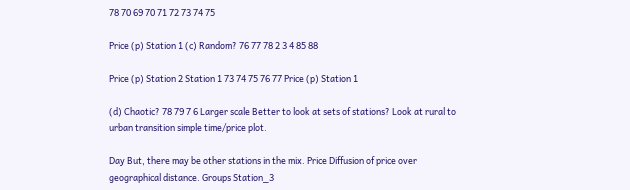78 70 69 70 71 72 73 74 75

Price (p) Station 1 (c) Random? 76 77 78 2 3 4 85 88

Price (p) Station 2 Station 1 73 74 75 76 77 Price (p) Station 1

(d) Chaotic? 78 79 7 6 Larger scale Better to look at sets of stations? Look at rural to urban transition simple time/price plot.

Day But, there may be other stations in the mix. Price Diffusion of price over geographical distance. Groups Station_3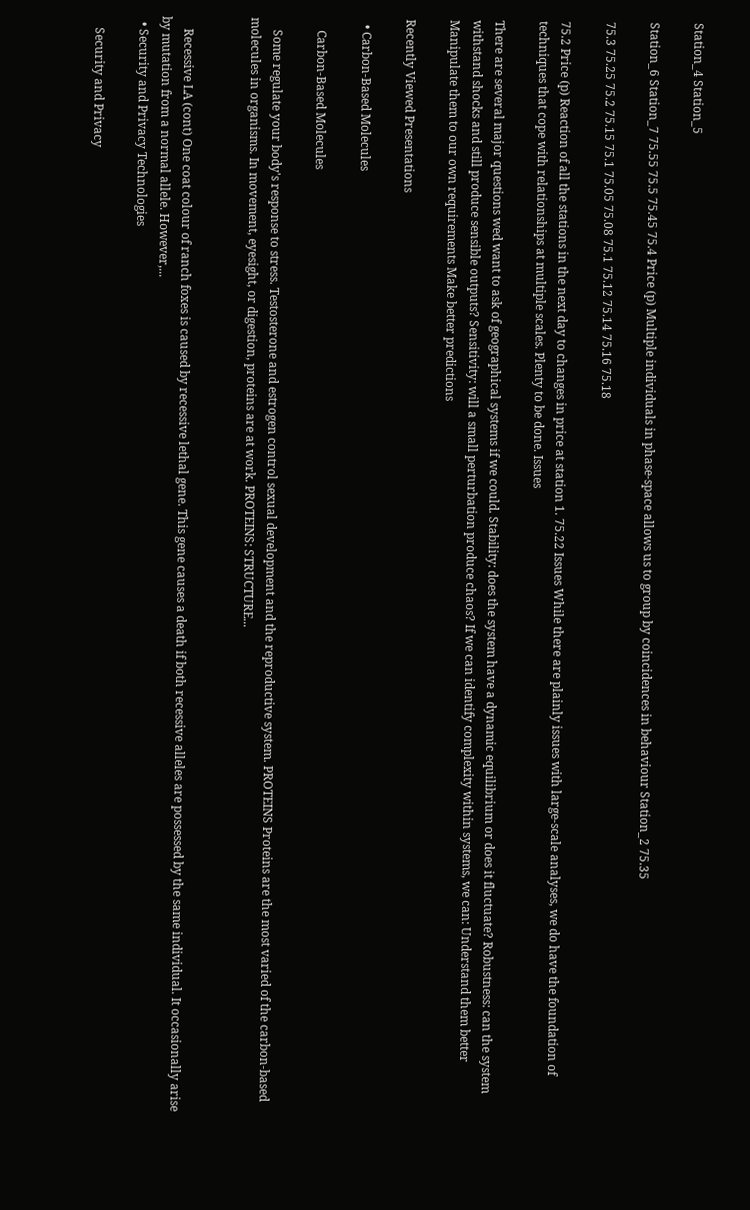Station_4 Station_5

Station_6 Station_7 75.55 75.5 75.45 75.4 Price (p) Multiple individuals in phase-space allows us to group by coincidences in behaviour Station_2 75.35

75.3 75.25 75.2 75.15 75.1 75.05 75.08 75.1 75.12 75.14 75.16 75.18

75.2 Price (p) Reaction of all the stations in the next day to changes in price at station 1. 75.22 Issues While there are plainly issues with large-scale analyses, we do have the foundation of techniques that cope with relationships at multiple scales. Plenty to be done. Issues

There are several major questions wed want to ask of geographical systems if we could. Stability: does the system have a dynamic equilibrium or does it fluctuate? Robustness: can the system withstand shocks and still produce sensible outputs? Sensitivity: will a small perturbation produce chaos? If we can identify complexity within systems, we can: Understand them better Manipulate them to our own requirements Make better predictions

Recently Viewed Presentations

  • Carbon-Based Molecules

    Carbon-Based Molecules

    Some regulate your body's response to stress. Testosterone and estrogen control sexual development and the reproductive system. PROTEINS Proteins are the most varied of the carbon-based molecules in organisms. In movement, eyesight, or digestion, proteins are at work. PROTEINS: STRUCTURE...


    Recessive LA (cont) One coat colour of ranch foxes is caused by recessive lethal gene. This gene causes a death if both recessive alleles are possessed by the same individual. It occasionally arise by mutation from a normal allele. However,...
  • Security and Privacy Technologies

    Security and Privacy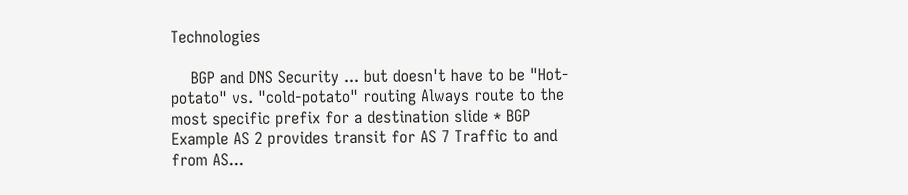Technologies

    BGP and DNS Security ... but doesn't have to be "Hot-potato" vs. "cold-potato" routing Always route to the most specific prefix for a destination slide * BGP Example AS 2 provides transit for AS 7 Traffic to and from AS...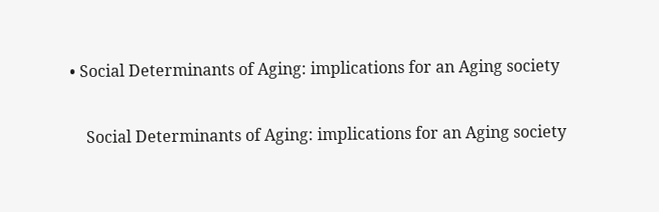• Social Determinants of Aging: implications for an Aging society

    Social Determinants of Aging: implications for an Aging society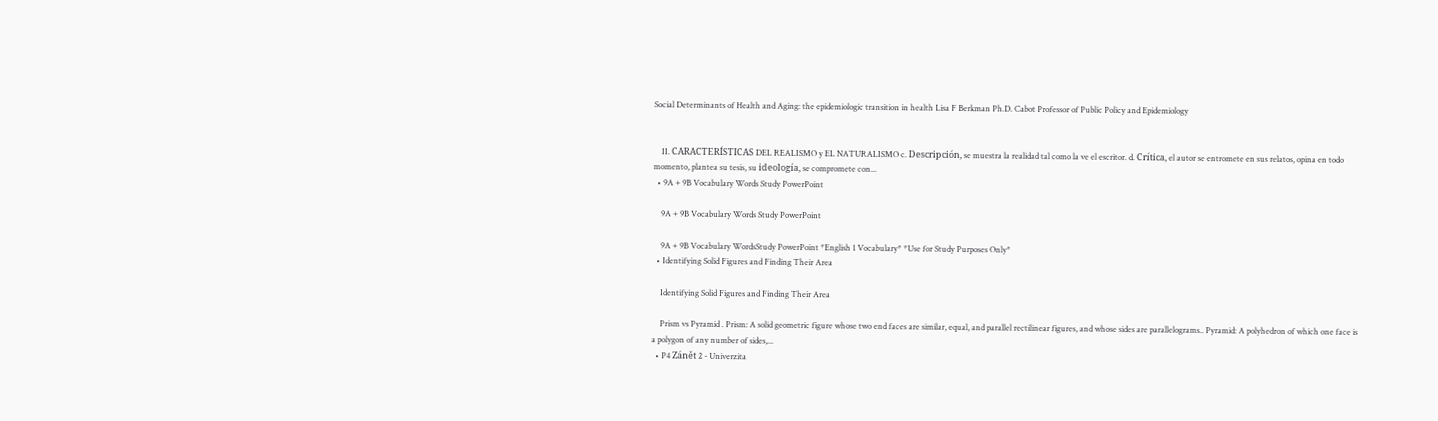Social Determinants of Health and Aging: the epidemiologic transition in health Lisa F Berkman Ph.D. Cabot Professor of Public Policy and Epidemiology


    II. CARACTERÍSTICAS DEL REALISMO y EL NATURALISMO c. Descripción, se muestra la realidad tal como la ve el escritor. d. Crítica, el autor se entromete en sus relatos, opina en todo momento, plantea su tesis, su ideología, se compromete con...
  • 9A + 9B Vocabulary Words Study PowerPoint

    9A + 9B Vocabulary Words Study PowerPoint

    9A + 9B Vocabulary WordsStudy PowerPoint *English 1 Vocabulary* *Use for Study Purposes Only*
  • Identifying Solid Figures and Finding Their Area

    Identifying Solid Figures and Finding Their Area

    Prism vs Pyramid . Prism: A solid geometric figure whose two end faces are similar, equal, and parallel rectilinear figures, and whose sides are parallelograms.. Pyramid: A polyhedron of which one face is a polygon of any number of sides,...
  • P4 Zánět 2 - Univerzita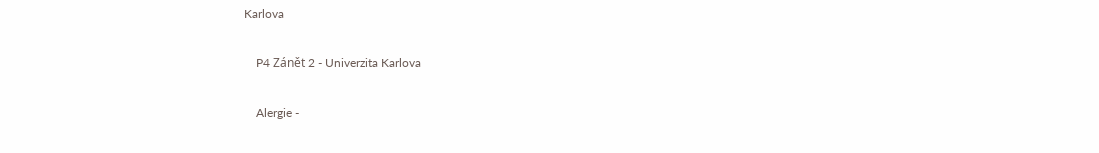Karlova

    P4 Zánět 2 - Univerzita Karlova

    Alergie -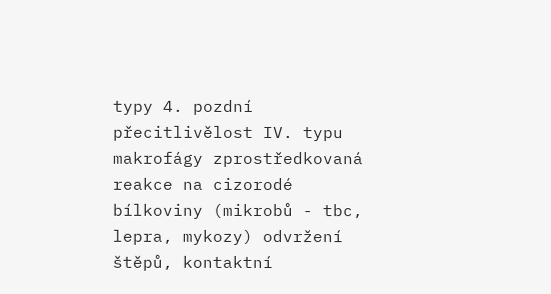typy 4. pozdní přecitlivělost IV. typu makrofágy zprostředkovaná reakce na cizorodé bílkoviny (mikrobů - tbc, lepra, mykozy) odvržení štěpů, kontaktní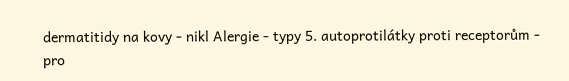dermatitidy na kovy - nikl Alergie - typy 5. autoprotilátky proti receptorům - pro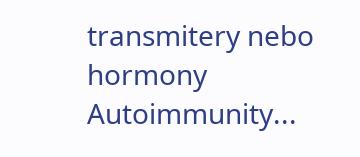transmitery nebo hormony Autoimmunity...